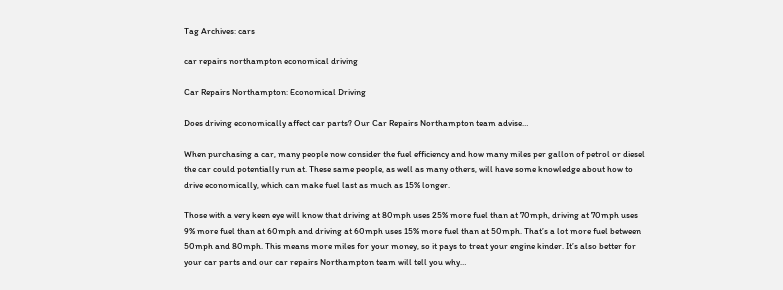Tag Archives: cars

car repairs northampton economical driving

Car Repairs Northampton: Economical Driving

Does driving economically affect car parts? Our Car Repairs Northampton team advise…

When purchasing a car, many people now consider the fuel efficiency and how many miles per gallon of petrol or diesel the car could potentially run at. These same people, as well as many others, will have some knowledge about how to drive economically, which can make fuel last as much as 15% longer.

Those with a very keen eye will know that driving at 80mph uses 25% more fuel than at 70mph, driving at 70mph uses 9% more fuel than at 60mph and driving at 60mph uses 15% more fuel than at 50mph. That’s a lot more fuel between 50mph and 80mph. This means more miles for your money, so it pays to treat your engine kinder. It’s also better for your car parts and our car repairs Northampton team will tell you why…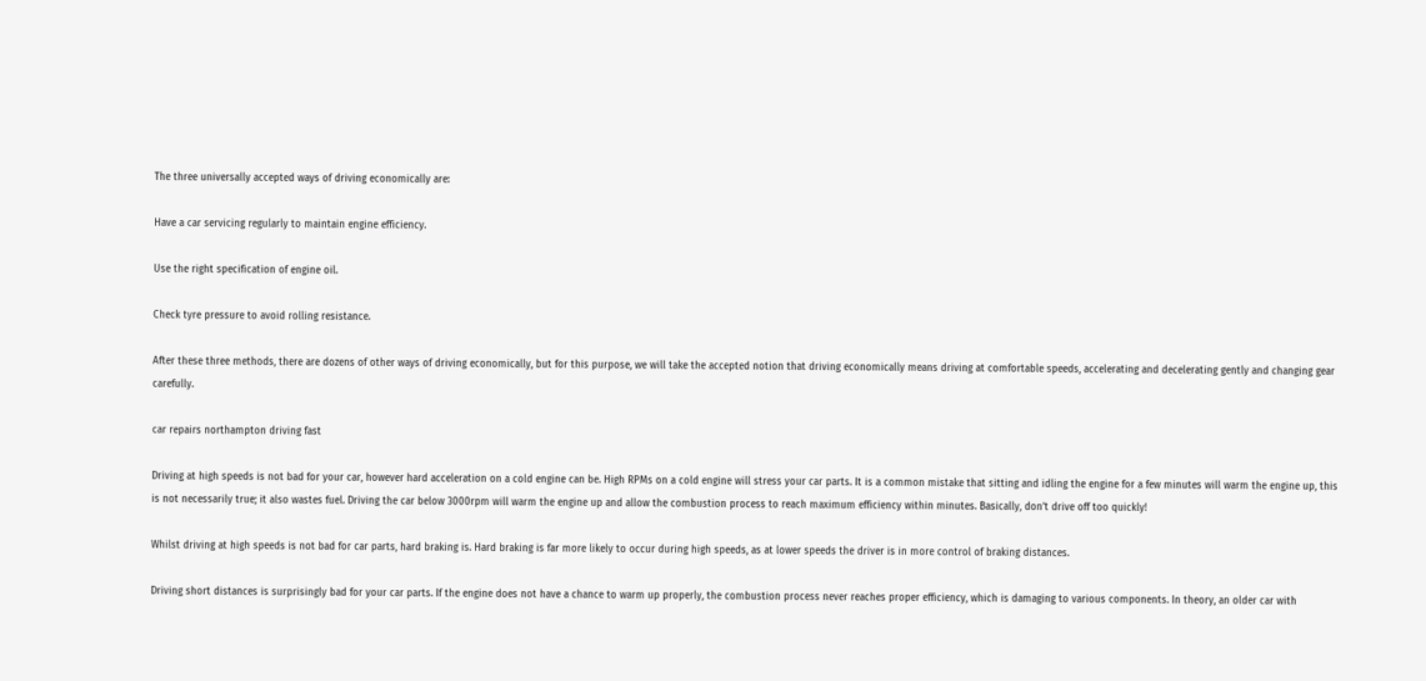The three universally accepted ways of driving economically are:

Have a car servicing regularly to maintain engine efficiency.

Use the right specification of engine oil.

Check tyre pressure to avoid rolling resistance.

After these three methods, there are dozens of other ways of driving economically, but for this purpose, we will take the accepted notion that driving economically means driving at comfortable speeds, accelerating and decelerating gently and changing gear carefully.

car repairs northampton driving fast

Driving at high speeds is not bad for your car, however hard acceleration on a cold engine can be. High RPMs on a cold engine will stress your car parts. It is a common mistake that sitting and idling the engine for a few minutes will warm the engine up, this is not necessarily true; it also wastes fuel. Driving the car below 3000rpm will warm the engine up and allow the combustion process to reach maximum efficiency within minutes. Basically, don’t drive off too quickly!

Whilst driving at high speeds is not bad for car parts, hard braking is. Hard braking is far more likely to occur during high speeds, as at lower speeds the driver is in more control of braking distances.

Driving short distances is surprisingly bad for your car parts. If the engine does not have a chance to warm up properly, the combustion process never reaches proper efficiency, which is damaging to various components. In theory, an older car with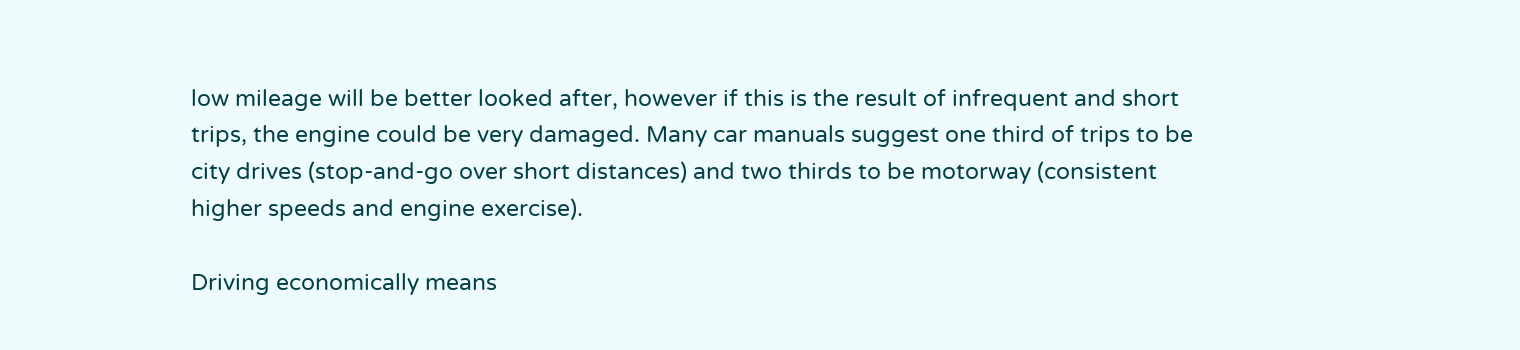low mileage will be better looked after, however if this is the result of infrequent and short trips, the engine could be very damaged. Many car manuals suggest one third of trips to be city drives (stop-and-go over short distances) and two thirds to be motorway (consistent higher speeds and engine exercise).

Driving economically means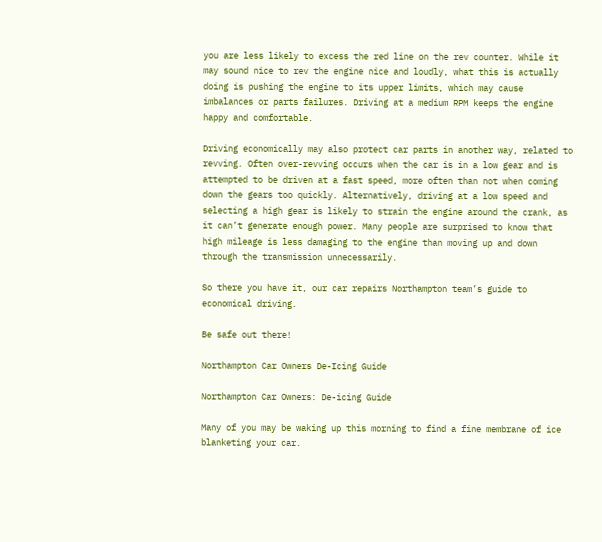you are less likely to excess the red line on the rev counter. While it may sound nice to rev the engine nice and loudly, what this is actually doing is pushing the engine to its upper limits, which may cause imbalances or parts failures. Driving at a medium RPM keeps the engine happy and comfortable.

Driving economically may also protect car parts in another way, related to revving. Often over-revving occurs when the car is in a low gear and is attempted to be driven at a fast speed, more often than not when coming down the gears too quickly. Alternatively, driving at a low speed and selecting a high gear is likely to strain the engine around the crank, as it can’t generate enough power. Many people are surprised to know that high mileage is less damaging to the engine than moving up and down through the transmission unnecessarily.

So there you have it, our car repairs Northampton team’s guide to economical driving.

Be safe out there!

Northampton Car Owners De-Icing Guide

Northampton Car Owners: De-icing Guide

Many of you may be waking up this morning to find a fine membrane of ice blanketing your car.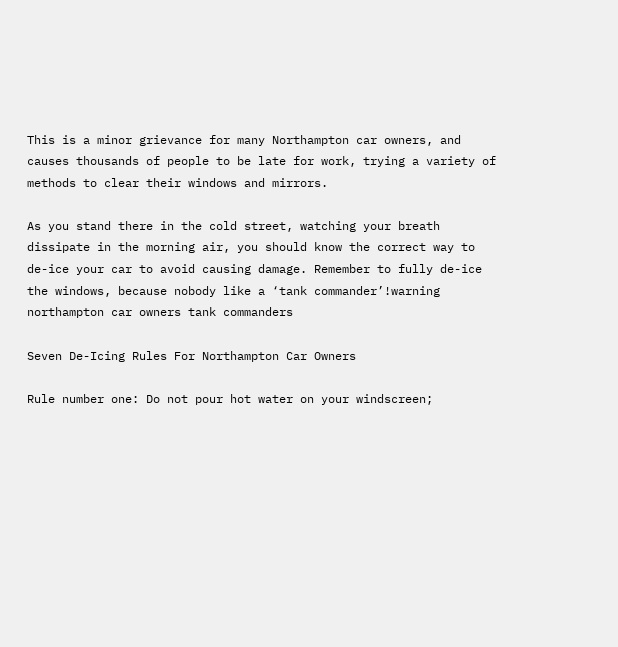This is a minor grievance for many Northampton car owners, and causes thousands of people to be late for work, trying a variety of methods to clear their windows and mirrors.

As you stand there in the cold street, watching your breath dissipate in the morning air, you should know the correct way to de-ice your car to avoid causing damage. Remember to fully de-ice the windows, because nobody like a ‘tank commander’!warning northampton car owners tank commanders

Seven De-Icing Rules For Northampton Car Owners

Rule number one: Do not pour hot water on your windscreen;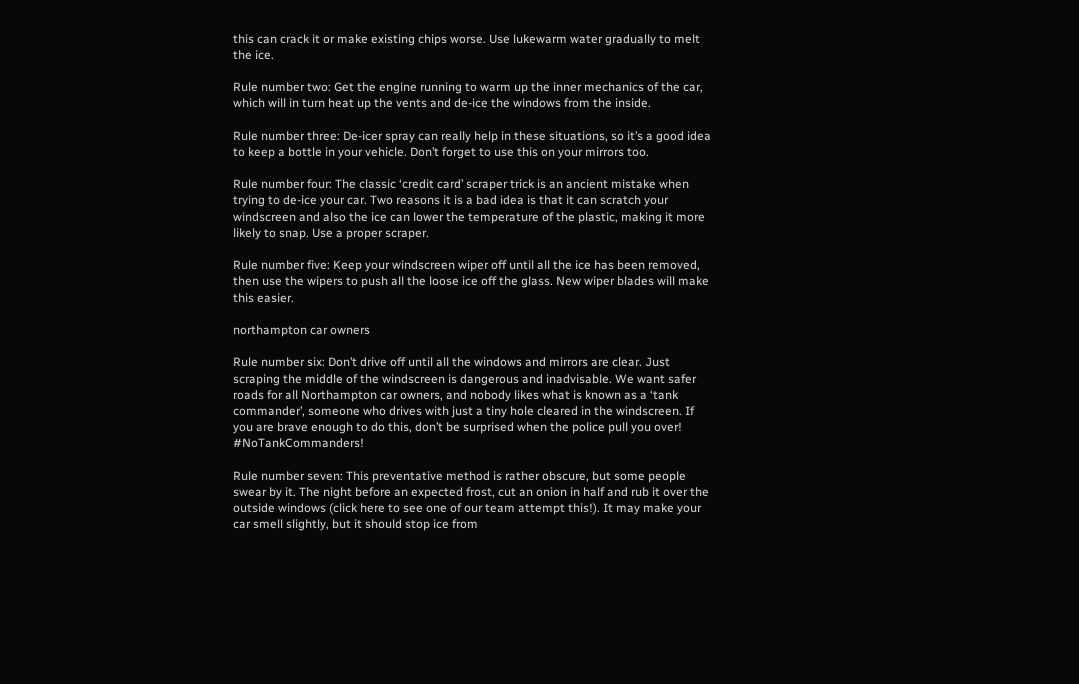this can crack it or make existing chips worse. Use lukewarm water gradually to melt the ice.

Rule number two: Get the engine running to warm up the inner mechanics of the car, which will in turn heat up the vents and de-ice the windows from the inside.

Rule number three: De-icer spray can really help in these situations, so it’s a good idea to keep a bottle in your vehicle. Don’t forget to use this on your mirrors too.

Rule number four: The classic ‘credit card’ scraper trick is an ancient mistake when trying to de-ice your car. Two reasons it is a bad idea is that it can scratch your windscreen and also the ice can lower the temperature of the plastic, making it more likely to snap. Use a proper scraper.

Rule number five: Keep your windscreen wiper off until all the ice has been removed, then use the wipers to push all the loose ice off the glass. New wiper blades will make this easier.

northampton car owners

Rule number six: Don’t drive off until all the windows and mirrors are clear. Just scraping the middle of the windscreen is dangerous and inadvisable. We want safer roads for all Northampton car owners, and nobody likes what is known as a ‘tank commander’, someone who drives with just a tiny hole cleared in the windscreen. If you are brave enough to do this, don’t be surprised when the police pull you over! #NoTankCommanders!

Rule number seven: This preventative method is rather obscure, but some people swear by it. The night before an expected frost, cut an onion in half and rub it over the outside windows (click here to see one of our team attempt this!). It may make your car smell slightly, but it should stop ice from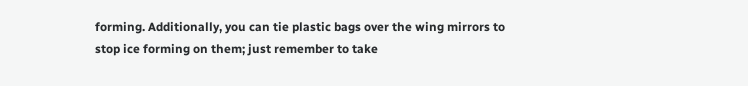forming. Additionally, you can tie plastic bags over the wing mirrors to stop ice forming on them; just remember to take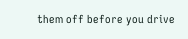them off before you drive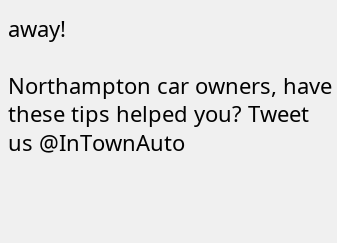away!

Northampton car owners, have these tips helped you? Tweet us @InTownAuto